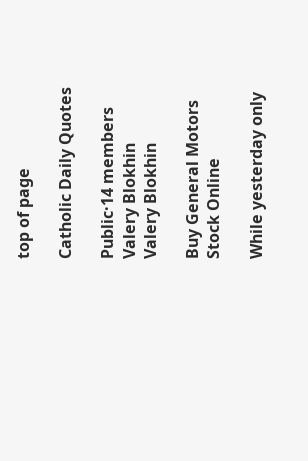top of page

Catholic Daily Quotes

Public·14 members
Valery Blokhin
Valery Blokhin

Buy General Motors Stock Online

While yesterday only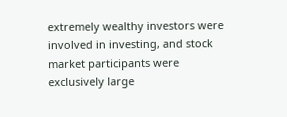extremely wealthy investors were involved in investing, and stock market participants were exclusively large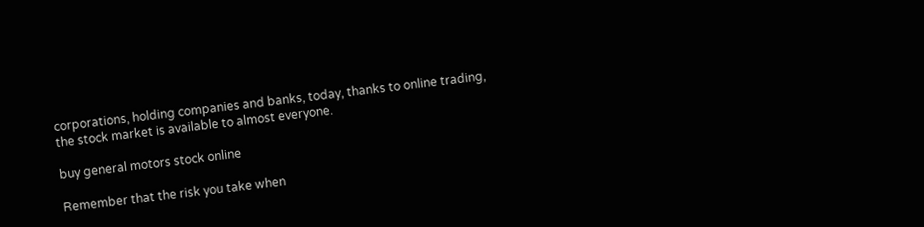corporations, holding companies and banks, today, thanks to online trading, the stock market is available to almost everyone.

buy general motors stock online

Remember that the risk you take when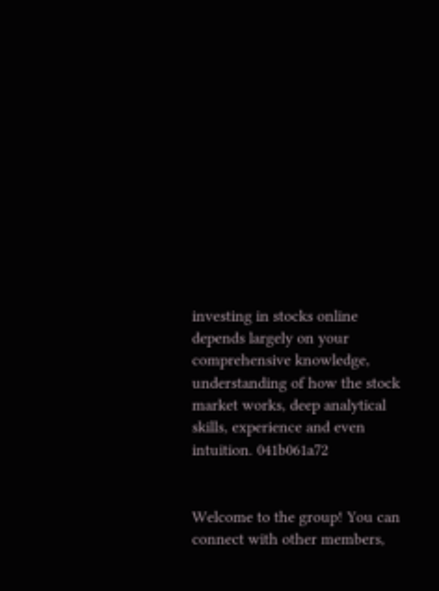investing in stocks online depends largely on your comprehensive knowledge, understanding of how the stock market works, deep analytical skills, experience and even intuition. 041b061a72


Welcome to the group! You can connect with other members,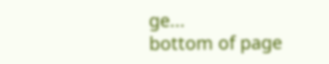ge...
bottom of page